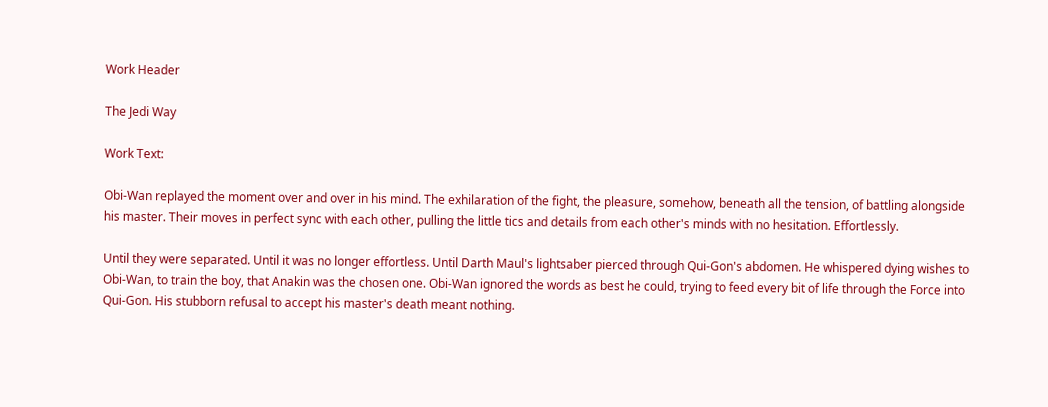Work Header

The Jedi Way

Work Text:

Obi-Wan replayed the moment over and over in his mind. The exhilaration of the fight, the pleasure, somehow, beneath all the tension, of battling alongside his master. Their moves in perfect sync with each other, pulling the little tics and details from each other's minds with no hesitation. Effortlessly.

Until they were separated. Until it was no longer effortless. Until Darth Maul's lightsaber pierced through Qui-Gon's abdomen. He whispered dying wishes to Obi-Wan, to train the boy, that Anakin was the chosen one. Obi-Wan ignored the words as best he could, trying to feed every bit of life through the Force into Qui-Gon. His stubborn refusal to accept his master's death meant nothing.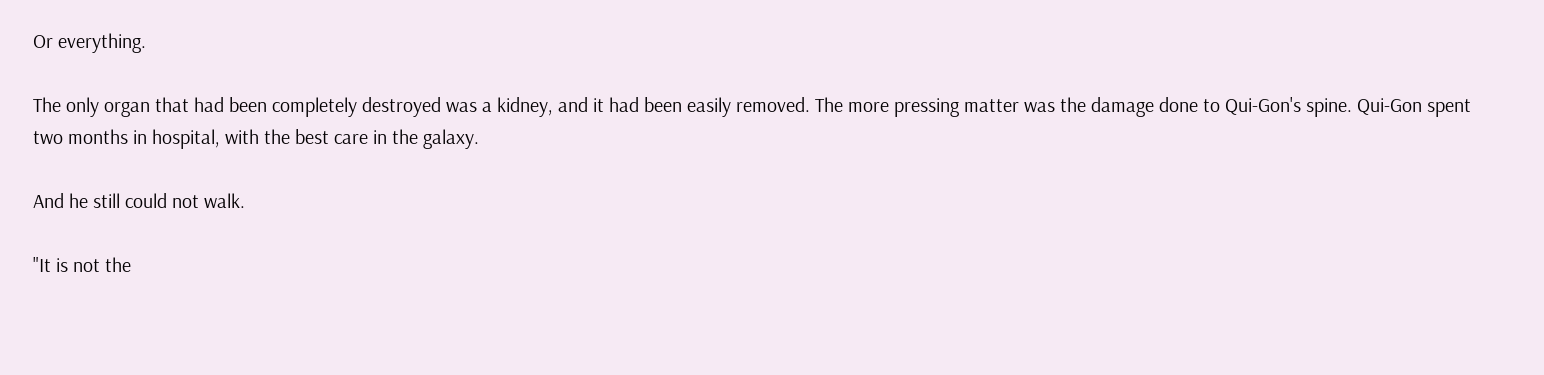Or everything.

The only organ that had been completely destroyed was a kidney, and it had been easily removed. The more pressing matter was the damage done to Qui-Gon's spine. Qui-Gon spent two months in hospital, with the best care in the galaxy.

And he still could not walk.

"It is not the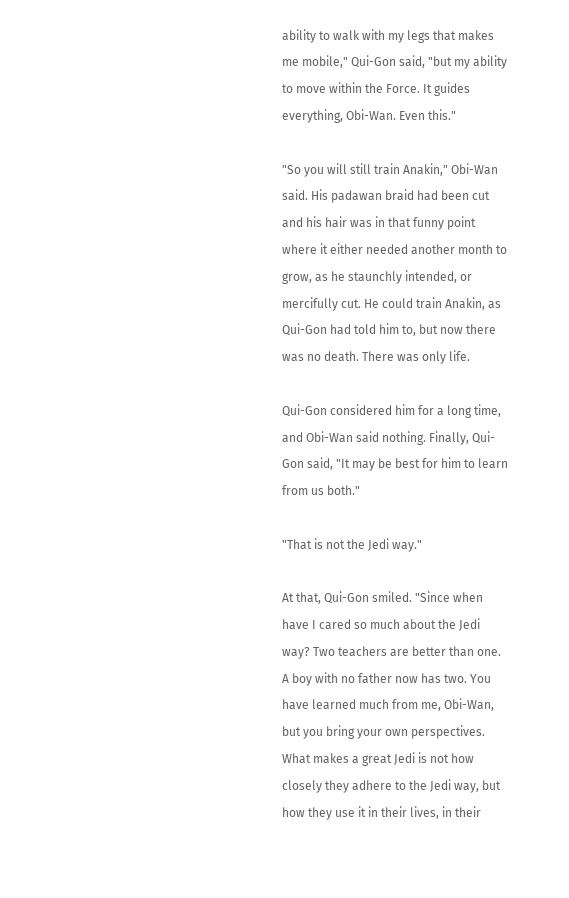ability to walk with my legs that makes me mobile," Qui-Gon said, "but my ability to move within the Force. It guides everything, Obi-Wan. Even this."

"So you will still train Anakin," Obi-Wan said. His padawan braid had been cut and his hair was in that funny point where it either needed another month to grow, as he staunchly intended, or mercifully cut. He could train Anakin, as Qui-Gon had told him to, but now there was no death. There was only life.

Qui-Gon considered him for a long time, and Obi-Wan said nothing. Finally, Qui-Gon said, "It may be best for him to learn from us both."

"That is not the Jedi way."

At that, Qui-Gon smiled. "Since when have I cared so much about the Jedi way? Two teachers are better than one. A boy with no father now has two. You have learned much from me, Obi-Wan, but you bring your own perspectives. What makes a great Jedi is not how closely they adhere to the Jedi way, but how they use it in their lives, in their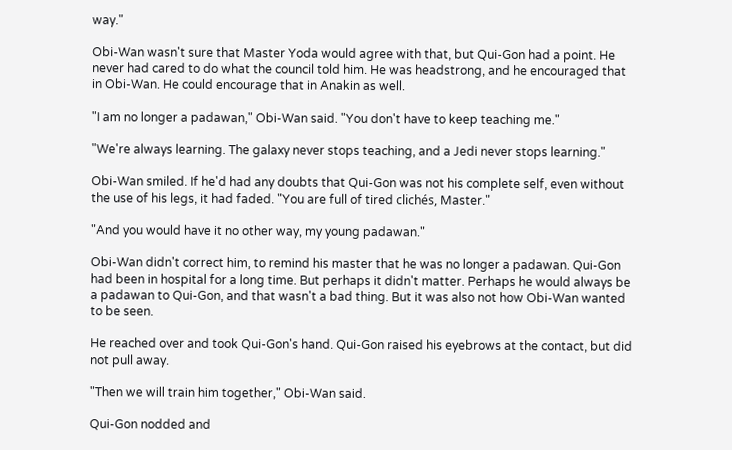way."

Obi-Wan wasn't sure that Master Yoda would agree with that, but Qui-Gon had a point. He never had cared to do what the council told him. He was headstrong, and he encouraged that in Obi-Wan. He could encourage that in Anakin as well.

"I am no longer a padawan," Obi-Wan said. "You don't have to keep teaching me."

"We're always learning. The galaxy never stops teaching, and a Jedi never stops learning."

Obi-Wan smiled. If he'd had any doubts that Qui-Gon was not his complete self, even without the use of his legs, it had faded. "You are full of tired clichés, Master."

"And you would have it no other way, my young padawan."

Obi-Wan didn't correct him, to remind his master that he was no longer a padawan. Qui-Gon had been in hospital for a long time. But perhaps it didn't matter. Perhaps he would always be a padawan to Qui-Gon, and that wasn't a bad thing. But it was also not how Obi-Wan wanted to be seen.

He reached over and took Qui-Gon's hand. Qui-Gon raised his eyebrows at the contact, but did not pull away.

"Then we will train him together," Obi-Wan said.

Qui-Gon nodded and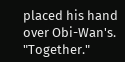placed his hand over Obi-Wan's. "Together."